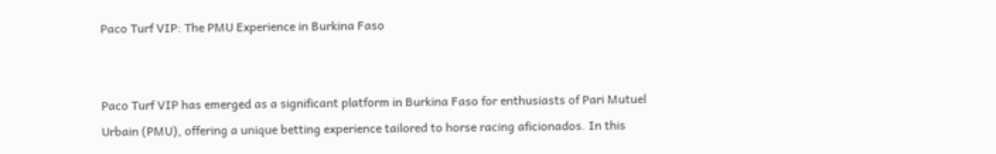Paco Turf VIP: The PMU Experience in Burkina Faso


Paco Turf VIP has emerged as a significant platform in Burkina Faso for enthusiasts of Pari Mutuel Urbain (PMU), offering a unique betting experience tailored to horse racing aficionados. In this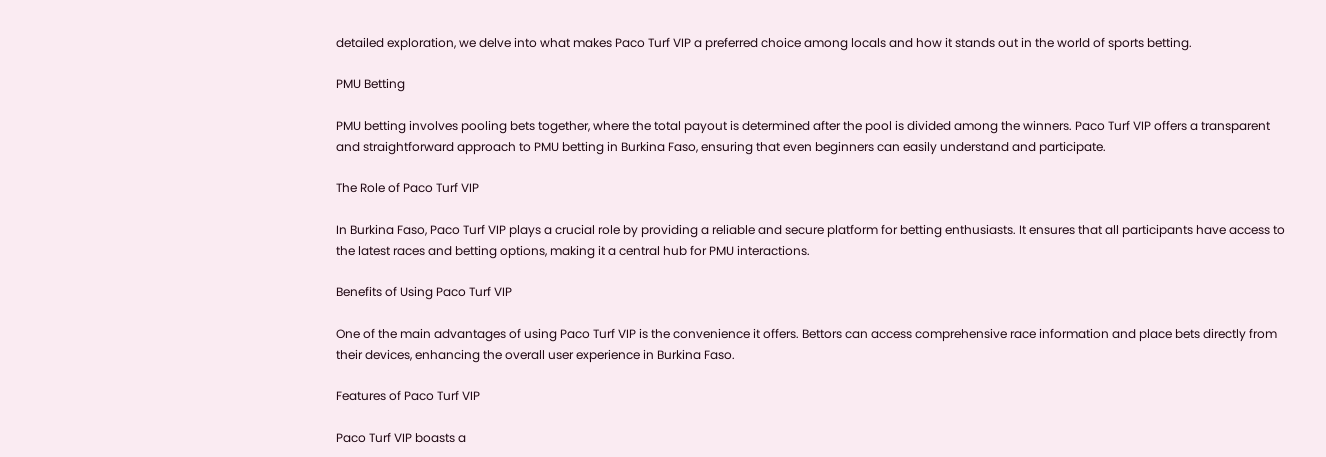detailed exploration, we delve into what makes Paco Turf VIP a preferred choice among locals and how it stands out in the world of sports betting.

PMU Betting

PMU betting involves pooling bets together, where the total payout is determined after the pool is divided among the winners. Paco Turf VIP offers a transparent and straightforward approach to PMU betting in Burkina Faso, ensuring that even beginners can easily understand and participate.

The Role of Paco Turf VIP

In Burkina Faso, Paco Turf VIP plays a crucial role by providing a reliable and secure platform for betting enthusiasts. It ensures that all participants have access to the latest races and betting options, making it a central hub for PMU interactions.

Benefits of Using Paco Turf VIP

One of the main advantages of using Paco Turf VIP is the convenience it offers. Bettors can access comprehensive race information and place bets directly from their devices, enhancing the overall user experience in Burkina Faso.

Features of Paco Turf VIP

Paco Turf VIP boasts a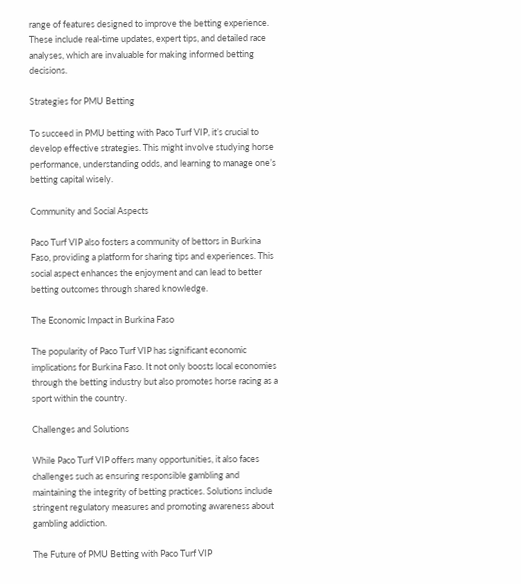range of features designed to improve the betting experience. These include real-time updates, expert tips, and detailed race analyses, which are invaluable for making informed betting decisions.

Strategies for PMU Betting

To succeed in PMU betting with Paco Turf VIP, it’s crucial to develop effective strategies. This might involve studying horse performance, understanding odds, and learning to manage one’s betting capital wisely.

Community and Social Aspects

Paco Turf VIP also fosters a community of bettors in Burkina Faso, providing a platform for sharing tips and experiences. This social aspect enhances the enjoyment and can lead to better betting outcomes through shared knowledge.

The Economic Impact in Burkina Faso

The popularity of Paco Turf VIP has significant economic implications for Burkina Faso. It not only boosts local economies through the betting industry but also promotes horse racing as a sport within the country.

Challenges and Solutions

While Paco Turf VIP offers many opportunities, it also faces challenges such as ensuring responsible gambling and maintaining the integrity of betting practices. Solutions include stringent regulatory measures and promoting awareness about gambling addiction.

The Future of PMU Betting with Paco Turf VIP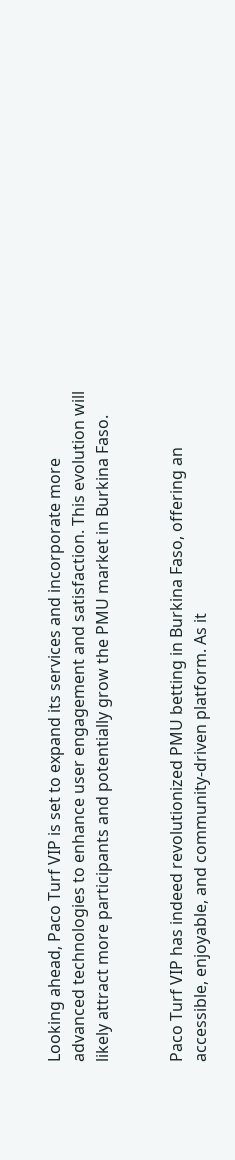Looking ahead, Paco Turf VIP is set to expand its services and incorporate more advanced technologies to enhance user engagement and satisfaction. This evolution will likely attract more participants and potentially grow the PMU market in Burkina Faso.


Paco Turf VIP has indeed revolutionized PMU betting in Burkina Faso, offering an accessible, enjoyable, and community-driven platform. As it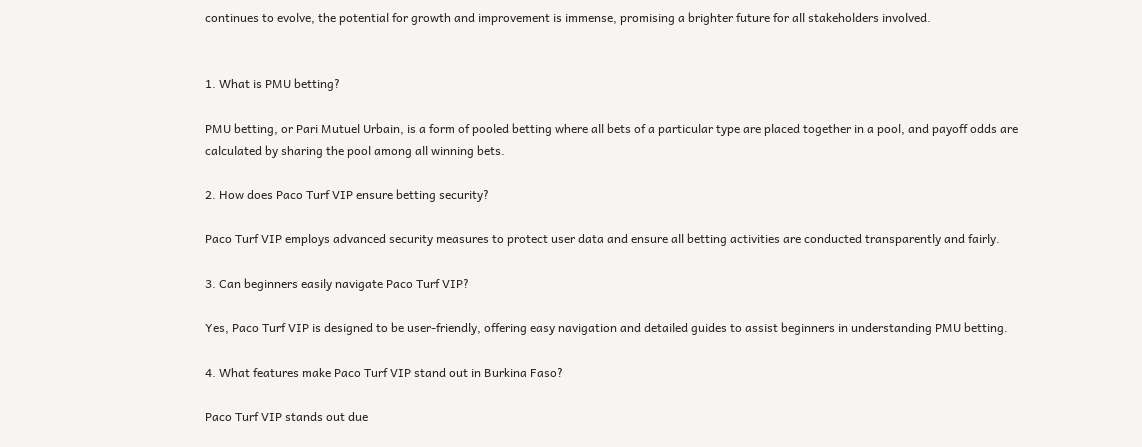continues to evolve, the potential for growth and improvement is immense, promising a brighter future for all stakeholders involved.


1. What is PMU betting?

PMU betting, or Pari Mutuel Urbain, is a form of pooled betting where all bets of a particular type are placed together in a pool, and payoff odds are calculated by sharing the pool among all winning bets.

2. How does Paco Turf VIP ensure betting security?

Paco Turf VIP employs advanced security measures to protect user data and ensure all betting activities are conducted transparently and fairly.

3. Can beginners easily navigate Paco Turf VIP?

Yes, Paco Turf VIP is designed to be user-friendly, offering easy navigation and detailed guides to assist beginners in understanding PMU betting.

4. What features make Paco Turf VIP stand out in Burkina Faso?

Paco Turf VIP stands out due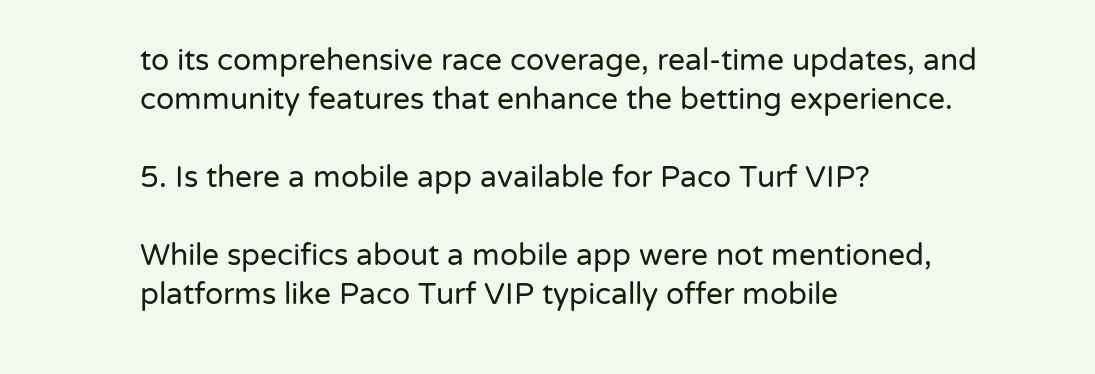to its comprehensive race coverage, real-time updates, and community features that enhance the betting experience.

5. Is there a mobile app available for Paco Turf VIP?

While specifics about a mobile app were not mentioned, platforms like Paco Turf VIP typically offer mobile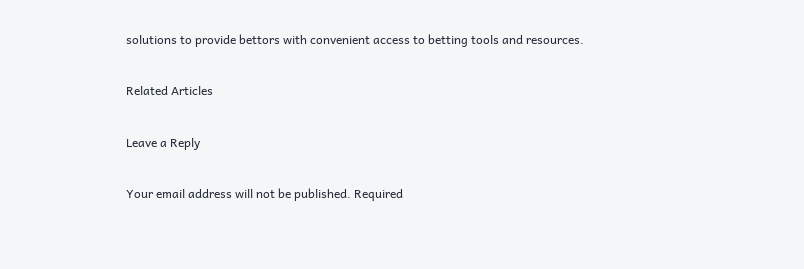solutions to provide bettors with convenient access to betting tools and resources.

Related Articles

Leave a Reply

Your email address will not be published. Required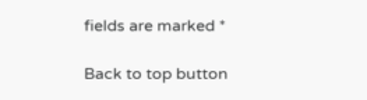fields are marked *

Back to top button